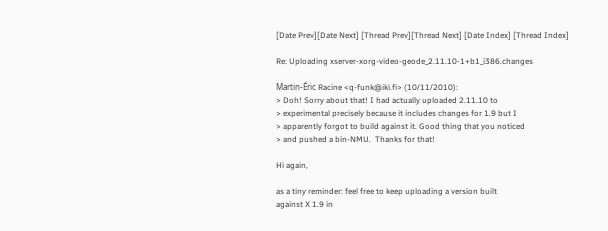[Date Prev][Date Next] [Thread Prev][Thread Next] [Date Index] [Thread Index]

Re: Uploading xserver-xorg-video-geode_2.11.10-1+b1_i386.changes

Martin-Éric Racine <q-funk@iki.fi> (10/11/2010):
> Doh! Sorry about that! I had actually uploaded 2.11.10 to
> experimental precisely because it includes changes for 1.9 but I
> apparently forgot to build against it. Good thing that you noticed
> and pushed a bin-NMU.  Thanks for that!

Hi again,

as a tiny reminder: feel free to keep uploading a version built
against X 1.9 in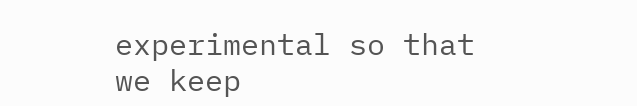experimental so that we keep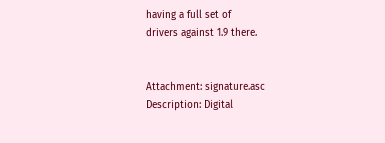having a full set of
drivers against 1.9 there.


Attachment: signature.asc
Description: Digital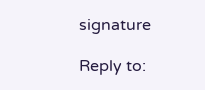signature

Reply to: